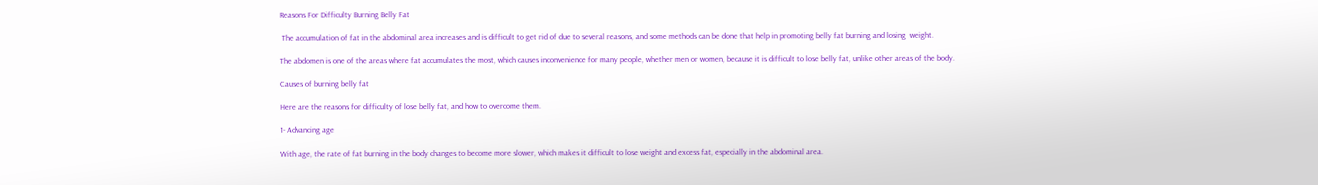Reasons For Difficulty Burning Belly Fat

 The accumulation of fat in the abdominal area increases and is difficult to get rid of due to several reasons, and some methods can be done that help in promoting belly fat burning and losing  weight.

The abdomen is one of the areas where fat accumulates the most, which causes inconvenience for many people, whether men or women, because it is difficult to lose belly fat, unlike other areas of the body.

Causes of burning belly fat

Here are the reasons for difficulty of lose belly fat, and how to overcome them.

1- Advancing age

With age, the rate of fat burning in the body changes to become more slower, which makes it difficult to lose weight and excess fat, especially in the abdominal area.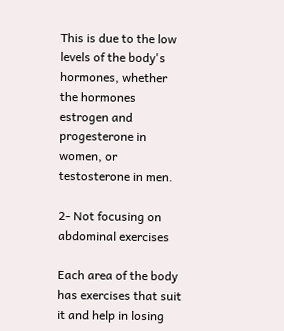This is due to the low levels of the body's hormones, whether the hormones estrogen and progesterone in women, or testosterone in men.

2- Not focusing on abdominal exercises

Each area of the body has exercises that suit it and help in losing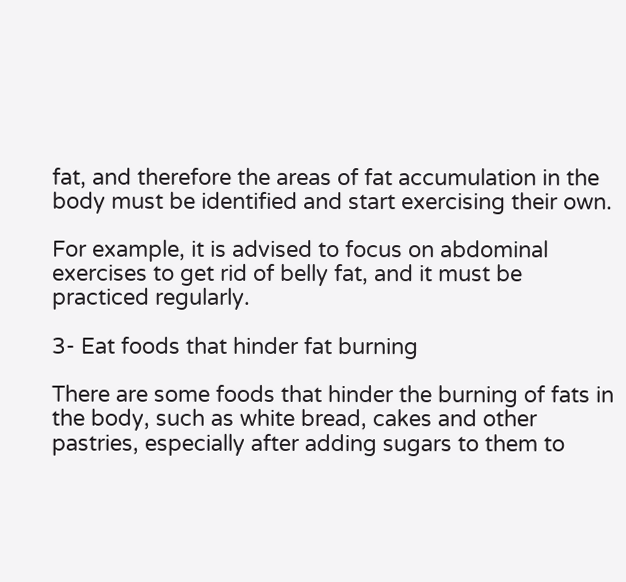fat, and therefore the areas of fat accumulation in the body must be identified and start exercising their own.

For example, it is advised to focus on abdominal exercises to get rid of belly fat, and it must be practiced regularly.

3- Eat foods that hinder fat burning

There are some foods that hinder the burning of fats in the body, such as white bread, cakes and other pastries, especially after adding sugars to them to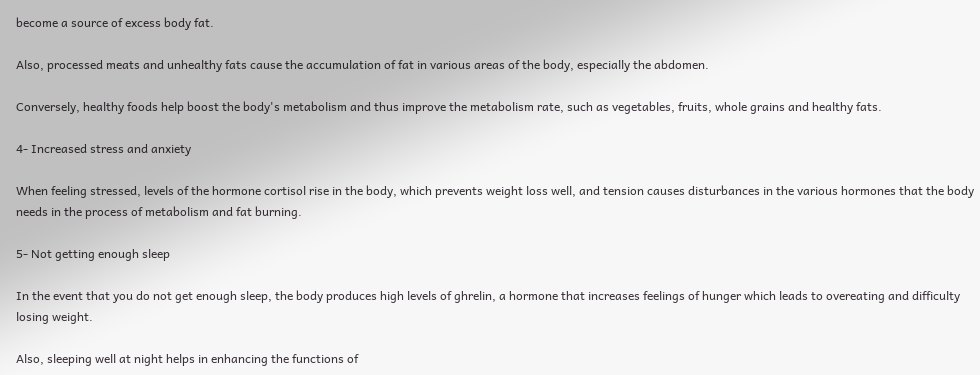become a source of excess body fat.

Also, processed meats and unhealthy fats cause the accumulation of fat in various areas of the body, especially the abdomen.

Conversely, healthy foods help boost the body's metabolism and thus improve the metabolism rate, such as vegetables, fruits, whole grains and healthy fats.

4- Increased stress and anxiety

When feeling stressed, levels of the hormone cortisol rise in the body, which prevents weight loss well, and tension causes disturbances in the various hormones that the body needs in the process of metabolism and fat burning.

5- Not getting enough sleep

In the event that you do not get enough sleep, the body produces high levels of ghrelin, a hormone that increases feelings of hunger which leads to overeating and difficulty losing weight.

Also, sleeping well at night helps in enhancing the functions of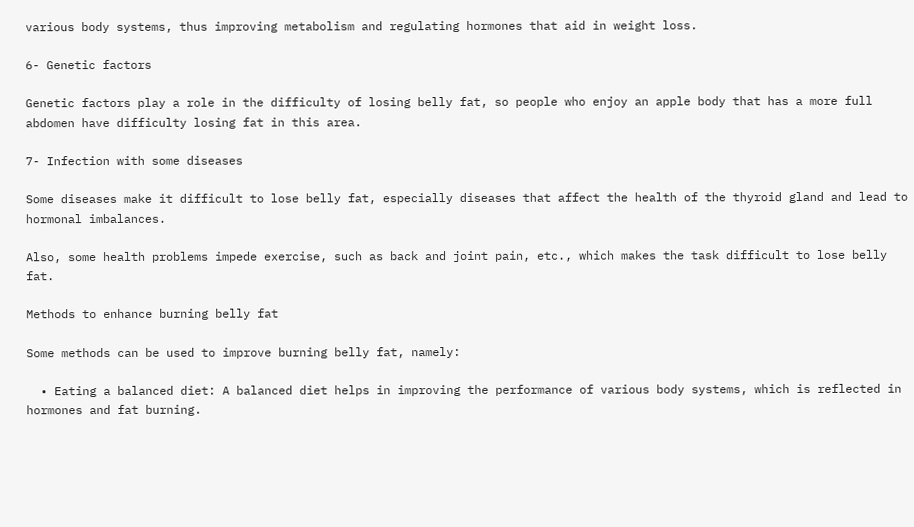various body systems, thus improving metabolism and regulating hormones that aid in weight loss.

6- Genetic factors

Genetic factors play a role in the difficulty of losing belly fat, so people who enjoy an apple body that has a more full abdomen have difficulty losing fat in this area.

7- Infection with some diseases

Some diseases make it difficult to lose belly fat, especially diseases that affect the health of the thyroid gland and lead to hormonal imbalances.

Also, some health problems impede exercise, such as back and joint pain, etc., which makes the task difficult to lose belly fat.

Methods to enhance burning belly fat

Some methods can be used to improve burning belly fat, namely:

  • Eating a balanced diet: A balanced diet helps in improving the performance of various body systems, which is reflected in hormones and fat burning.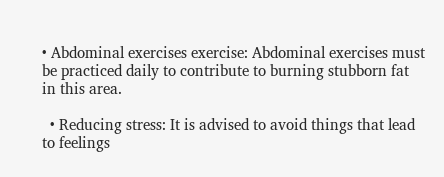• Abdominal exercises exercise: Abdominal exercises must be practiced daily to contribute to burning stubborn fat in this area.

  • Reducing stress: It is advised to avoid things that lead to feelings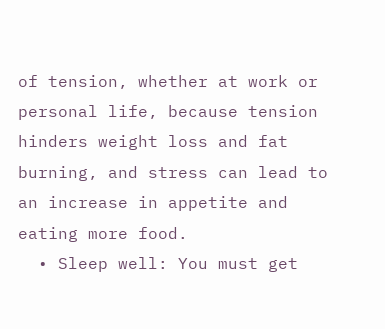of tension, whether at work or personal life, because tension hinders weight loss and fat burning, and stress can lead to an increase in appetite and eating more food.
  • Sleep well: You must get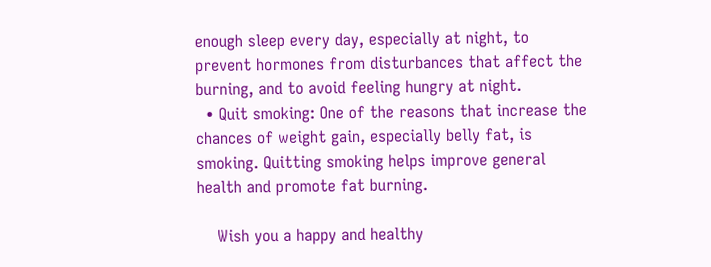enough sleep every day, especially at night, to prevent hormones from disturbances that affect the burning, and to avoid feeling hungry at night.
  • Quit smoking: One of the reasons that increase the chances of weight gain, especially belly fat, is smoking. Quitting smoking helps improve general health and promote fat burning.

    Wish you a happy and healthy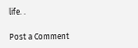life. .

Post a Comment